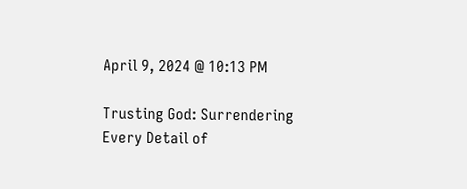April 9, 2024 @ 10:13 PM

Trusting God: Surrendering Every Detail of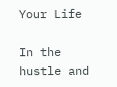Your Life

In the hustle and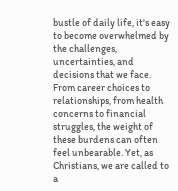bustle of daily life, it's easy to become overwhelmed by the challenges, uncertainties, and decisions that we face. From career choices to relationships, from health concerns to financial struggles, the weight of these burdens can often feel unbearable. Yet, as Christians, we are called to a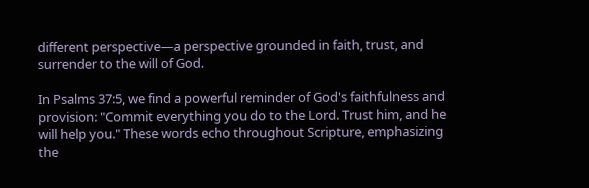different perspective—a perspective grounded in faith, trust, and surrender to the will of God.

In Psalms 37:5, we find a powerful reminder of God's faithfulness and provision: "Commit everything you do to the Lord. Trust him, and he will help you." These words echo throughout Scripture, emphasizing the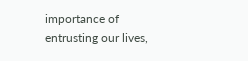importance of entrusting our lives,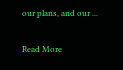our plans, and our ...

Read More